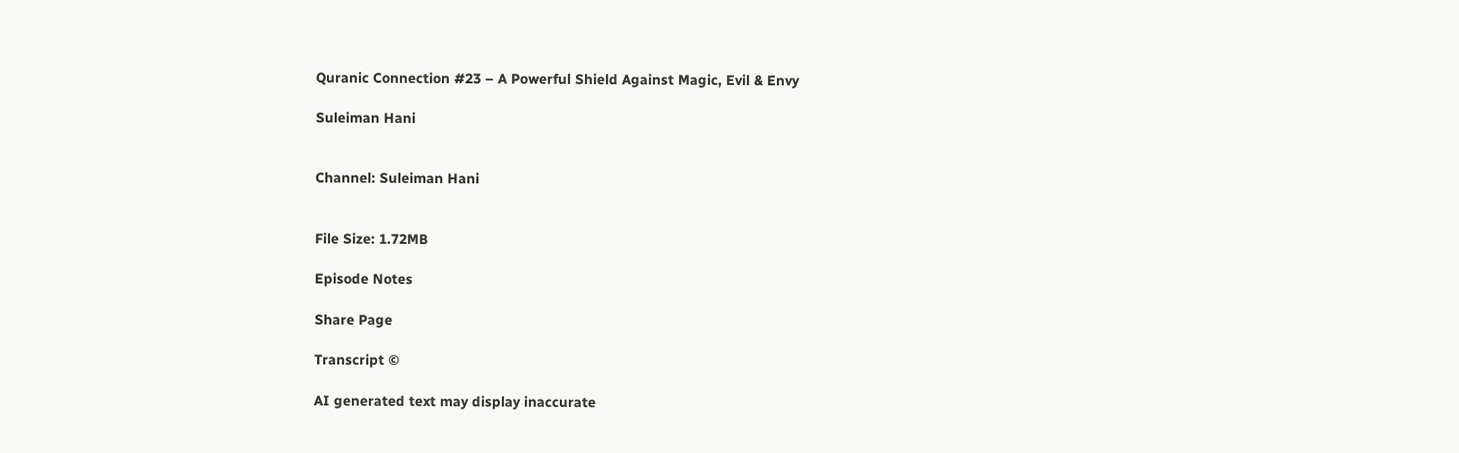Quranic Connection #23 – A Powerful Shield Against Magic, Evil & Envy

Suleiman Hani


Channel: Suleiman Hani


File Size: 1.72MB

Episode Notes

Share Page

Transcript ©

AI generated text may display inaccurate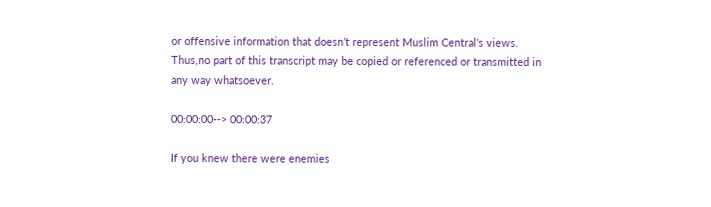or offensive information that doesn’t represent Muslim Central's views. Thus,no part of this transcript may be copied or referenced or transmitted in any way whatsoever.

00:00:00--> 00:00:37

If you knew there were enemies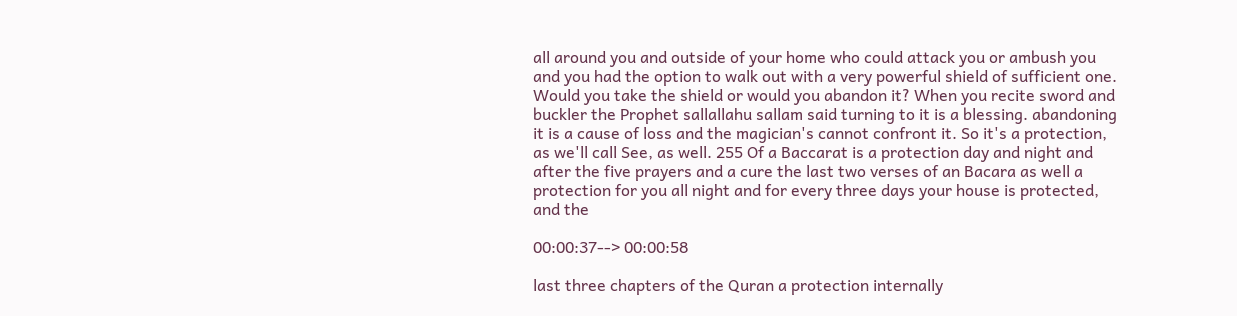all around you and outside of your home who could attack you or ambush you and you had the option to walk out with a very powerful shield of sufficient one. Would you take the shield or would you abandon it? When you recite sword and buckler the Prophet sallallahu sallam said turning to it is a blessing. abandoning it is a cause of loss and the magician's cannot confront it. So it's a protection, as we'll call See, as well. 255 Of a Baccarat is a protection day and night and after the five prayers and a cure the last two verses of an Bacara as well a protection for you all night and for every three days your house is protected, and the

00:00:37--> 00:00:58

last three chapters of the Quran a protection internally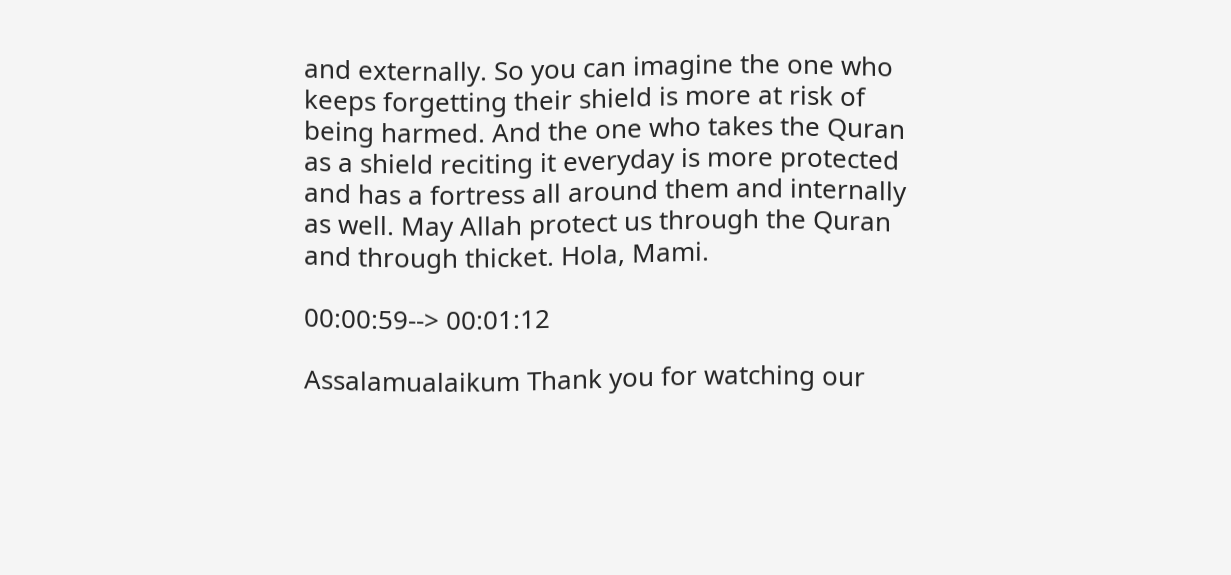and externally. So you can imagine the one who keeps forgetting their shield is more at risk of being harmed. And the one who takes the Quran as a shield reciting it everyday is more protected and has a fortress all around them and internally as well. May Allah protect us through the Quran and through thicket. Hola, Mami.

00:00:59--> 00:01:12

Assalamualaikum Thank you for watching our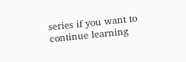series if you want to continue learning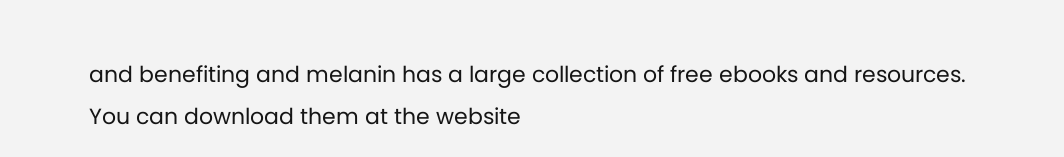and benefiting and melanin has a large collection of free ebooks and resources. You can download them at the website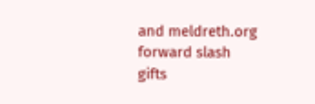and meldreth.org forward slash gifts